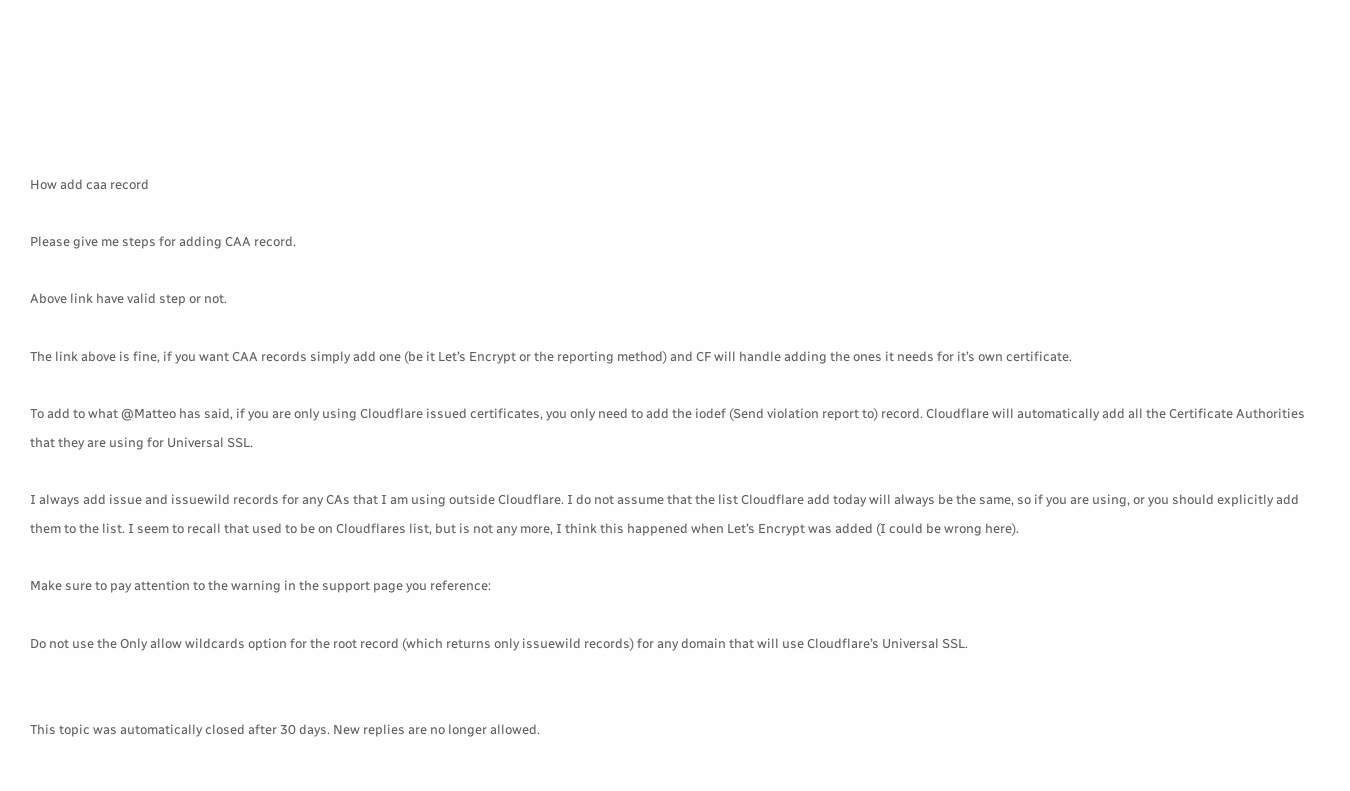How add caa record

Please give me steps for adding CAA record.

Above link have valid step or not.

The link above is fine, if you want CAA records simply add one (be it Let’s Encrypt or the reporting method) and CF will handle adding the ones it needs for it’s own certificate.

To add to what @Matteo has said, if you are only using Cloudflare issued certificates, you only need to add the iodef (Send violation report to) record. Cloudflare will automatically add all the Certificate Authorities that they are using for Universal SSL.

I always add issue and issuewild records for any CAs that I am using outside Cloudflare. I do not assume that the list Cloudflare add today will always be the same, so if you are using, or you should explicitly add them to the list. I seem to recall that used to be on Cloudflares list, but is not any more, I think this happened when Let’s Encrypt was added (I could be wrong here).

Make sure to pay attention to the warning in the support page you reference:

Do not use the Only allow wildcards option for the root record (which returns only issuewild records) for any domain that will use Cloudflare’s Universal SSL.


This topic was automatically closed after 30 days. New replies are no longer allowed.